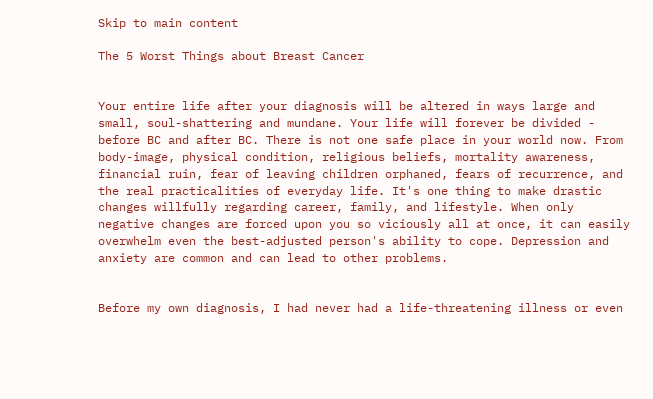Skip to main content

The 5 Worst Things about Breast Cancer


Your entire life after your diagnosis will be altered in ways large and small, soul-shattering and mundane. Your life will forever be divided - before BC and after BC. There is not one safe place in your world now. From body-image, physical condition, religious beliefs, mortality awareness, financial ruin, fear of leaving children orphaned, fears of recurrence, and the real practicalities of everyday life. It's one thing to make drastic changes willfully regarding career, family, and lifestyle. When only negative changes are forced upon you so viciously all at once, it can easily overwhelm even the best-adjusted person's ability to cope. Depression and anxiety are common and can lead to other problems.


Before my own diagnosis, I had never had a life-threatening illness or even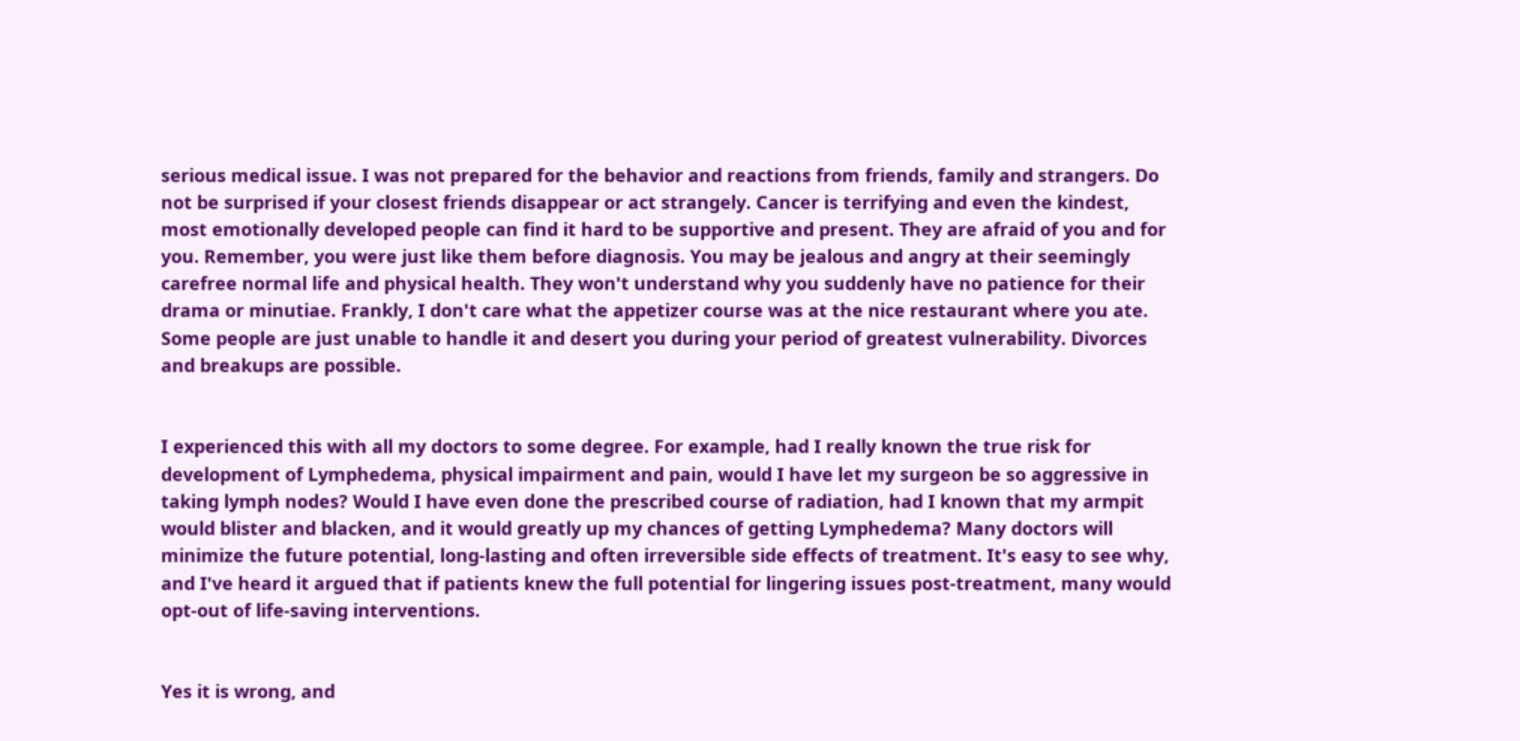serious medical issue. I was not prepared for the behavior and reactions from friends, family and strangers. Do not be surprised if your closest friends disappear or act strangely. Cancer is terrifying and even the kindest, most emotionally developed people can find it hard to be supportive and present. They are afraid of you and for you. Remember, you were just like them before diagnosis. You may be jealous and angry at their seemingly carefree normal life and physical health. They won't understand why you suddenly have no patience for their drama or minutiae. Frankly, I don't care what the appetizer course was at the nice restaurant where you ate. Some people are just unable to handle it and desert you during your period of greatest vulnerability. Divorces and breakups are possible.


I experienced this with all my doctors to some degree. For example, had I really known the true risk for development of Lymphedema, physical impairment and pain, would I have let my surgeon be so aggressive in taking lymph nodes? Would I have even done the prescribed course of radiation, had I known that my armpit would blister and blacken, and it would greatly up my chances of getting Lymphedema? Many doctors will minimize the future potential, long-lasting and often irreversible side effects of treatment. It's easy to see why, and I've heard it argued that if patients knew the full potential for lingering issues post-treatment, many would opt-out of life-saving interventions.


Yes it is wrong, and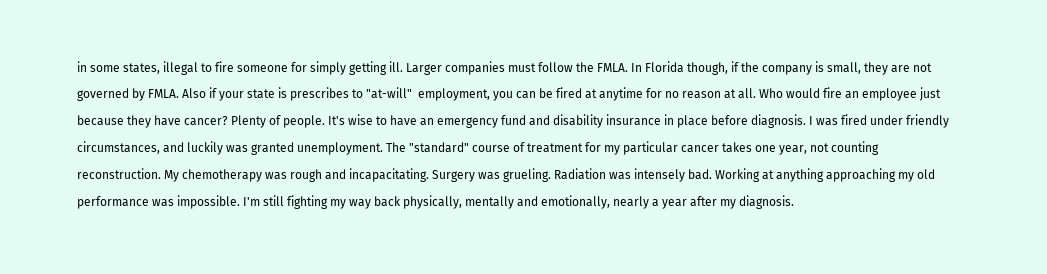in some states, illegal to fire someone for simply getting ill. Larger companies must follow the FMLA. In Florida though, if the company is small, they are not governed by FMLA. Also if your state is prescribes to "at-will"  employment, you can be fired at anytime for no reason at all. Who would fire an employee just because they have cancer? Plenty of people. It's wise to have an emergency fund and disability insurance in place before diagnosis. I was fired under friendly circumstances, and luckily was granted unemployment. The "standard" course of treatment for my particular cancer takes one year, not counting reconstruction. My chemotherapy was rough and incapacitating. Surgery was grueling. Radiation was intensely bad. Working at anything approaching my old performance was impossible. I'm still fighting my way back physically, mentally and emotionally, nearly a year after my diagnosis.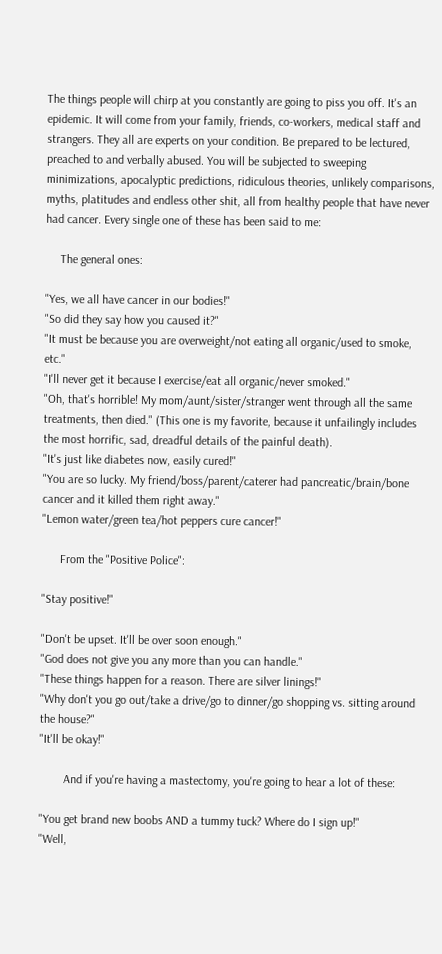The things people will chirp at you constantly are going to piss you off. It's an epidemic. It will come from your family, friends, co-workers, medical staff and strangers. They all are experts on your condition. Be prepared to be lectured, preached to and verbally abused. You will be subjected to sweeping minimizations, apocalyptic predictions, ridiculous theories, unlikely comparisons, myths, platitudes and endless other shit, all from healthy people that have never had cancer. Every single one of these has been said to me:

     The general ones:

"Yes, we all have cancer in our bodies!"
"So did they say how you caused it?"
"It must be because you are overweight/not eating all organic/used to smoke, etc."
"I'll never get it because I exercise/eat all organic/never smoked."
"Oh, that's horrible! My mom/aunt/sister/stranger went through all the same treatments, then died." (This one is my favorite, because it unfailingly includes the most horrific, sad, dreadful details of the painful death).
"It's just like diabetes now, easily cured!"
"You are so lucky. My friend/boss/parent/caterer had pancreatic/brain/bone cancer and it killed them right away."
"Lemon water/green tea/hot peppers cure cancer!"

      From the "Positive Police":

"Stay positive!"

"Don't be upset. It'll be over soon enough."
"God does not give you any more than you can handle."
"These things happen for a reason. There are silver linings!"
"Why don't you go out/take a drive/go to dinner/go shopping vs. sitting around the house?"
"It'll be okay!"

        And if you're having a mastectomy, you're going to hear a lot of these:

"You get brand new boobs AND a tummy tuck? Where do I sign up!"
"Well,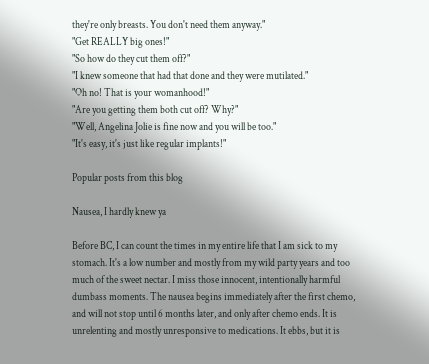they're only breasts. You don't need them anyway."
"Get REALLY big ones!"
"So how do they cut them off?"
"I knew someone that had that done and they were mutilated."
"Oh no! That is your womanhood!"
"Are you getting them both cut off? Why?"
"Well, Angelina Jolie is fine now and you will be too."
"It's easy, it's just like regular implants!"

Popular posts from this blog

Nausea, I hardly knew ya

Before BC, I can count the times in my entire life that I am sick to my stomach. It's a low number and mostly from my wild party years and too much of the sweet nectar. I miss those innocent, intentionally harmful dumbass moments. The nausea begins immediately after the first chemo, and will not stop until 6 months later, and only after chemo ends. It is unrelenting and mostly unresponsive to medications. It ebbs, but it is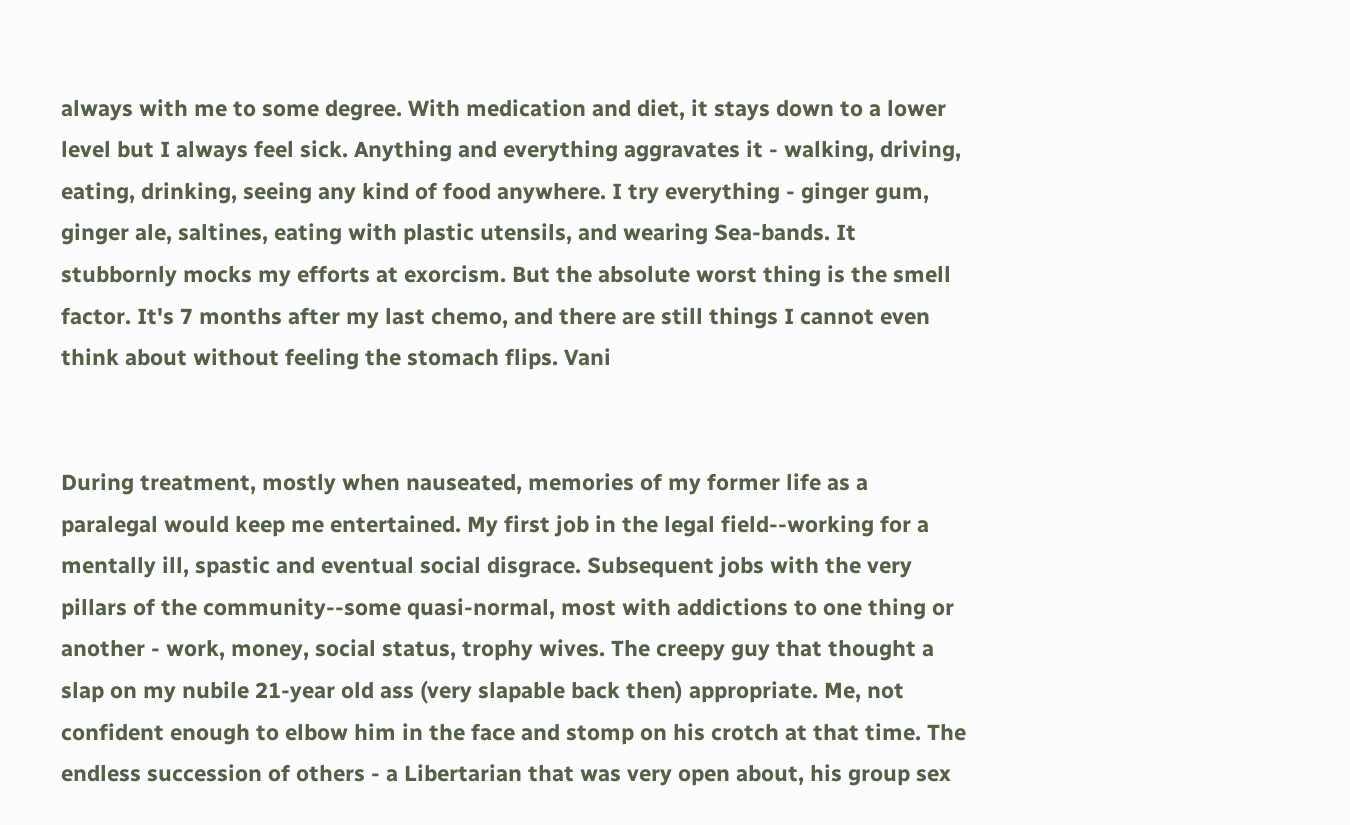always with me to some degree. With medication and diet, it stays down to a lower level but I always feel sick. Anything and everything aggravates it - walking, driving, eating, drinking, seeing any kind of food anywhere. I try everything - ginger gum, ginger ale, saltines, eating with plastic utensils, and wearing Sea-bands. It stubbornly mocks my efforts at exorcism. But the absolute worst thing is the smell factor. It's 7 months after my last chemo, and there are still things I cannot even think about without feeling the stomach flips. Vani


During treatment, mostly when nauseated, memories of my former life as a paralegal would keep me entertained. My first job in the legal field--working for a mentally ill, spastic and eventual social disgrace. Subsequent jobs with the very pillars of the community--some quasi-normal, most with addictions to one thing or another - work, money, social status, trophy wives. The creepy guy that thought a slap on my nubile 21-year old ass (very slapable back then) appropriate. Me, not confident enough to elbow him in the face and stomp on his crotch at that time. The endless succession of others - a Libertarian that was very open about, his group sex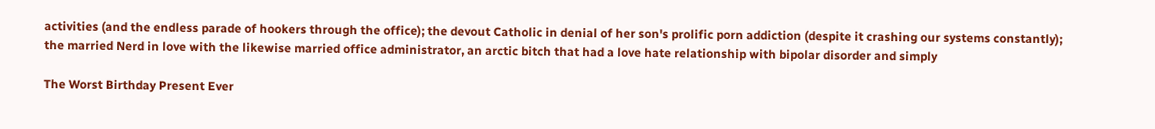activities (and the endless parade of hookers through the office); the devout Catholic in denial of her son's prolific porn addiction (despite it crashing our systems constantly); the married Nerd in love with the likewise married office administrator, an arctic bitch that had a love hate relationship with bipolar disorder and simply

The Worst Birthday Present Ever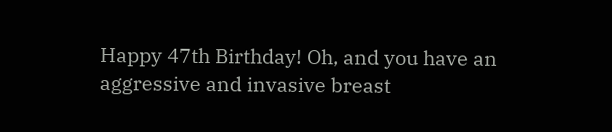Happy 47th Birthday! Oh, and you have an aggressive and invasive breast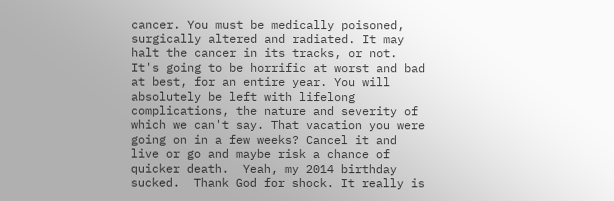cancer. You must be medically poisoned, surgically altered and radiated. It may halt the cancer in its tracks, or not. It's going to be horrific at worst and bad at best, for an entire year. You will absolutely be left with lifelong complications, the nature and severity of which we can't say. That vacation you were going on in a few weeks? Cancel it and live or go and maybe risk a chance of quicker death.  Yeah, my 2014 birthday sucked.  Thank God for shock. It really is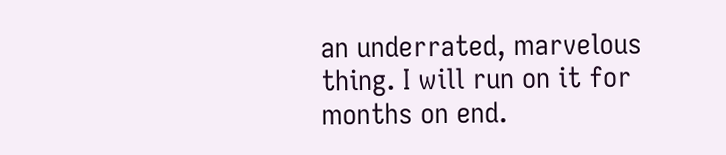an underrated, marvelous thing. I will run on it for months on end.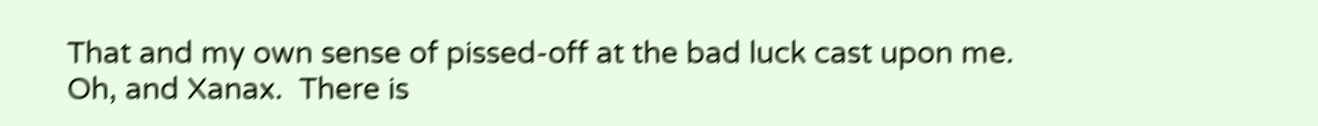That and my own sense of pissed-off at the bad luck cast upon me. Oh, and Xanax.  There is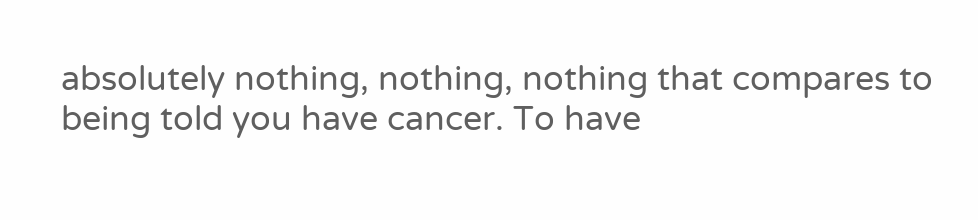absolutely nothing, nothing, nothing that compares to being told you have cancer. To have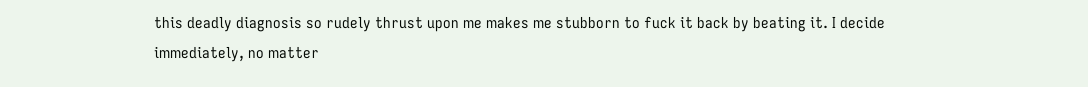this deadly diagnosis so rudely thrust upon me makes me stubborn to fuck it back by beating it. I decide immediately, no matter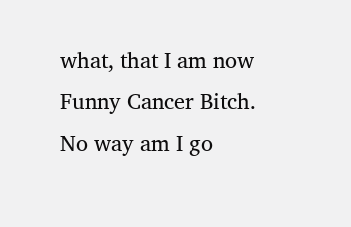what, that I am now Funny Cancer Bitch. No way am I go